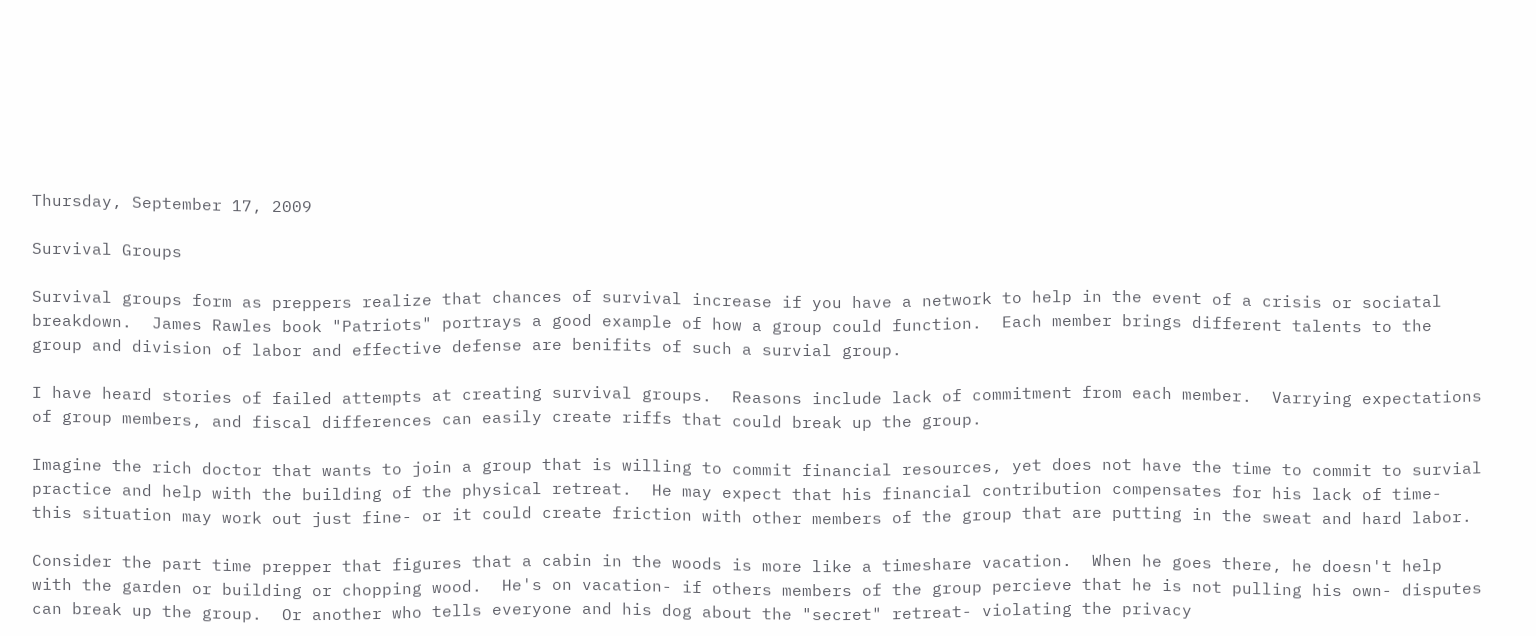Thursday, September 17, 2009

Survival Groups

Survival groups form as preppers realize that chances of survival increase if you have a network to help in the event of a crisis or sociatal breakdown.  James Rawles book "Patriots" portrays a good example of how a group could function.  Each member brings different talents to the group and division of labor and effective defense are benifits of such a survial group.

I have heard stories of failed attempts at creating survival groups.  Reasons include lack of commitment from each member.  Varrying expectations of group members, and fiscal differences can easily create riffs that could break up the group.

Imagine the rich doctor that wants to join a group that is willing to commit financial resources, yet does not have the time to commit to survial practice and help with the building of the physical retreat.  He may expect that his financial contribution compensates for his lack of time-  this situation may work out just fine- or it could create friction with other members of the group that are putting in the sweat and hard labor.

Consider the part time prepper that figures that a cabin in the woods is more like a timeshare vacation.  When he goes there, he doesn't help with the garden or building or chopping wood.  He's on vacation- if others members of the group percieve that he is not pulling his own- disputes can break up the group.  Or another who tells everyone and his dog about the "secret" retreat- violating the privacy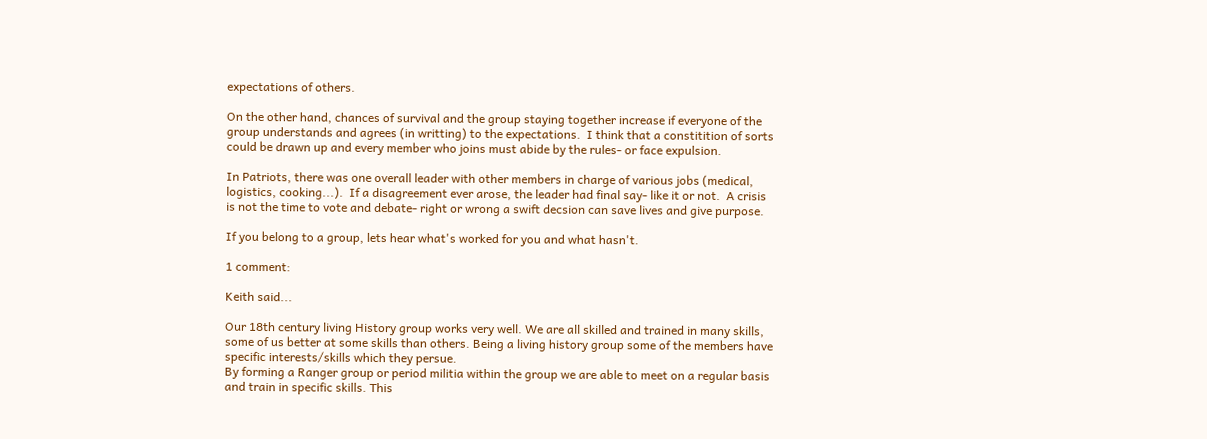expectations of others.

On the other hand, chances of survival and the group staying together increase if everyone of the group understands and agrees (in writting) to the expectations.  I think that a constitition of sorts could be drawn up and every member who joins must abide by the rules- or face expulsion.

In Patriots, there was one overall leader with other members in charge of various jobs (medical, logistics, cooking...).  If a disagreement ever arose, the leader had final say- like it or not.  A crisis is not the time to vote and debate- right or wrong a swift decsion can save lives and give purpose.

If you belong to a group, lets hear what's worked for you and what hasn't.

1 comment:

Keith said...

Our 18th century living History group works very well. We are all skilled and trained in many skills, some of us better at some skills than others. Being a living history group some of the members have specific interests/skills which they persue.
By forming a Ranger group or period militia within the group we are able to meet on a regular basis and train in specific skills. This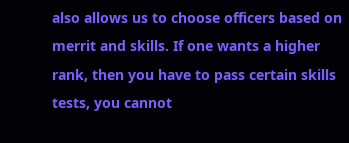also allows us to choose officers based on merrit and skills. If one wants a higher rank, then you have to pass certain skills tests, you cannot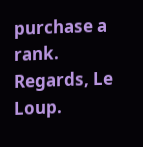purchase a rank.
Regards, Le Loup.